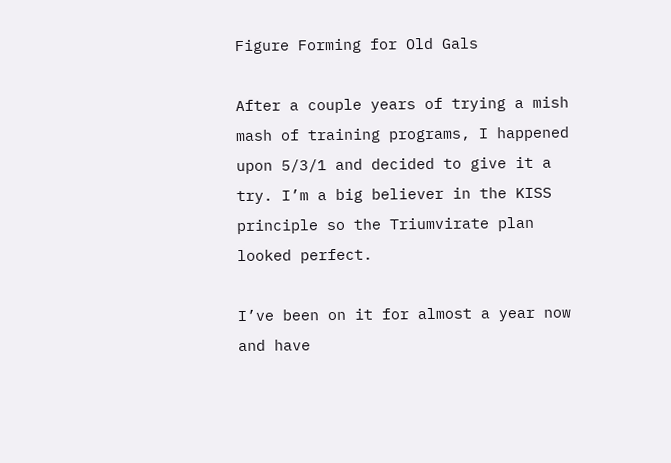Figure Forming for Old Gals

After a couple years of trying a mish mash of training programs, I happened upon 5/3/1 and decided to give it a try. I’m a big believer in the KISS principle so the Triumvirate plan looked perfect.

I’ve been on it for almost a year now and have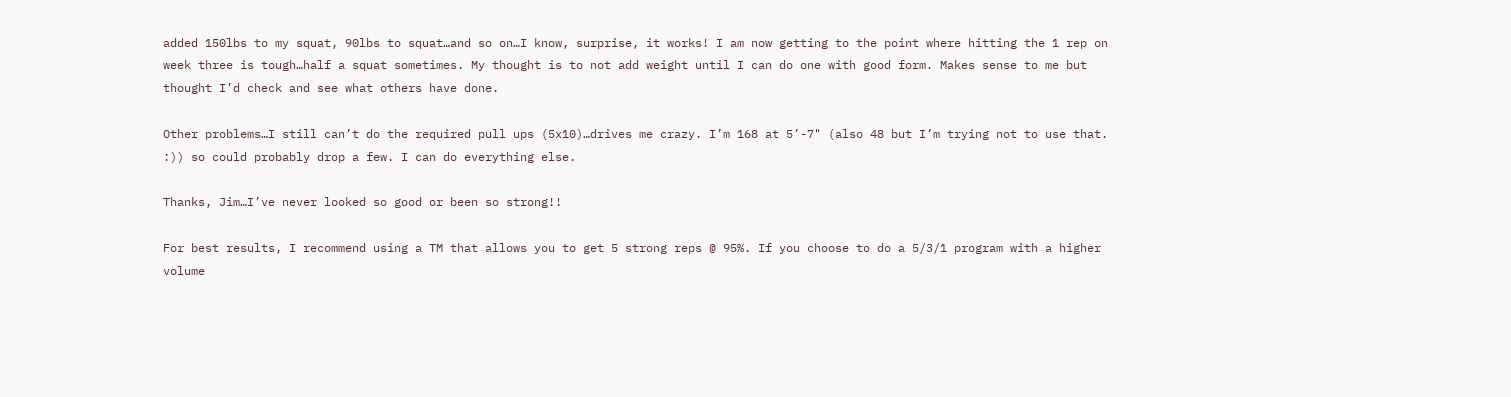added 150lbs to my squat, 90lbs to squat…and so on…I know, surprise, it works! I am now getting to the point where hitting the 1 rep on week three is tough…half a squat sometimes. My thought is to not add weight until I can do one with good form. Makes sense to me but thought I’d check and see what others have done.

Other problems…I still can’t do the required pull ups (5x10)…drives me crazy. I’m 168 at 5’-7" (also 48 but I’m trying not to use that. :)) so could probably drop a few. I can do everything else.

Thanks, Jim…I’ve never looked so good or been so strong!!

For best results, I recommend using a TM that allows you to get 5 strong reps @ 95%. If you choose to do a 5/3/1 program with a higher volume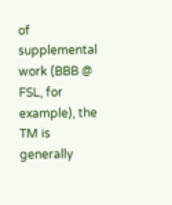of supplemental work (BBB @ FSL, for example), the TM is generally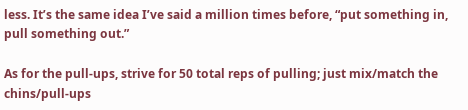less. It’s the same idea I’ve said a million times before, “put something in, pull something out.”

As for the pull-ups, strive for 50 total reps of pulling; just mix/match the chins/pull-ups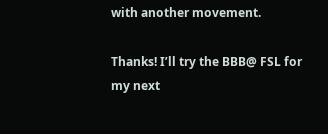with another movement.

Thanks! I’ll try the BBB@ FSL for my next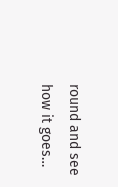round and see how it goes…